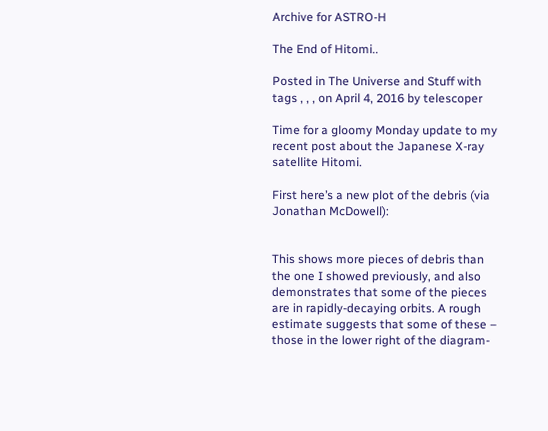Archive for ASTRO-H

The End of Hitomi..

Posted in The Universe and Stuff with tags , , , on April 4, 2016 by telescoper

Time for a gloomy Monday update to my recent post about the Japanese X-ray satellite Hitomi.

First here’s a new plot of the debris (via Jonathan McDowell):


This shows more pieces of debris than the one I showed previously, and also demonstrates that some of the pieces are in rapidly-decaying orbits. A rough estimate suggests that some of these – those in the lower right of the diagram-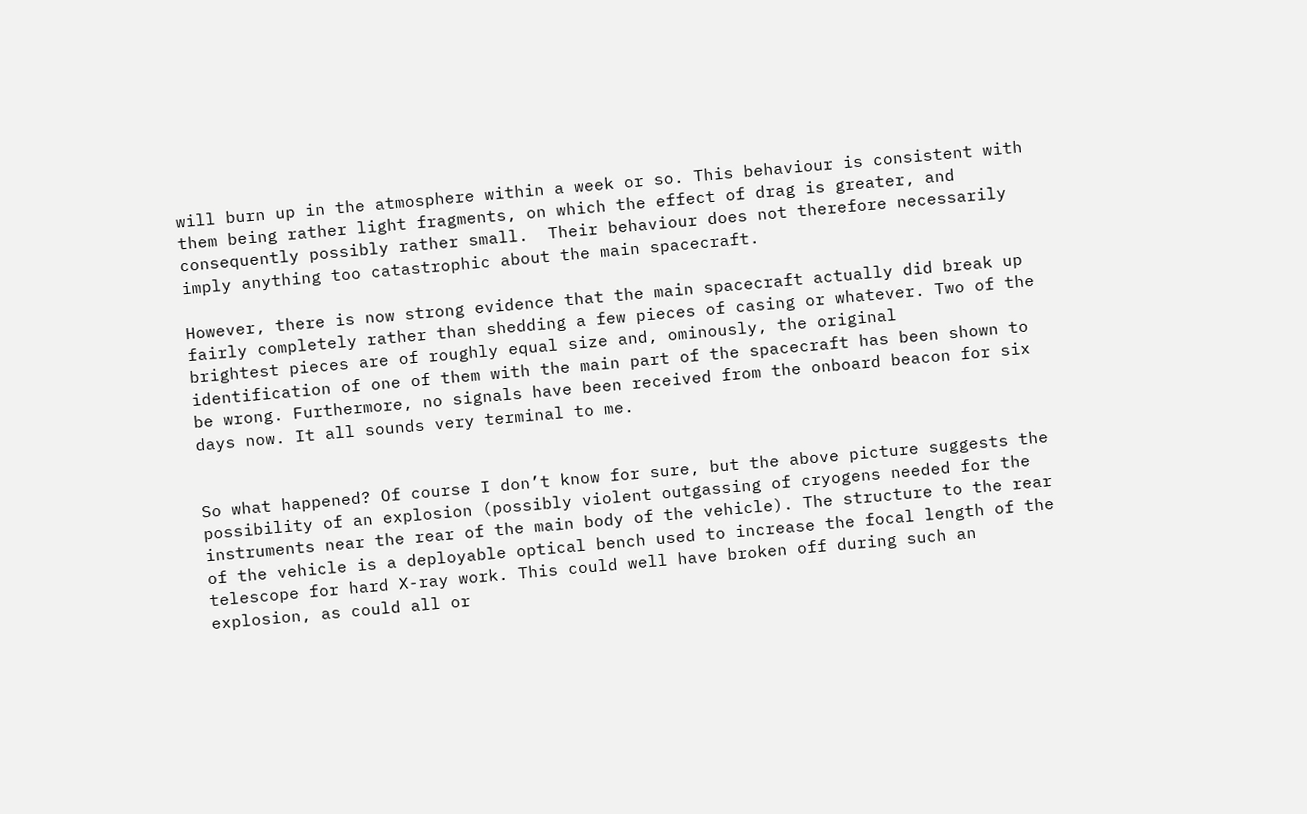will burn up in the atmosphere within a week or so. This behaviour is consistent with them being rather light fragments, on which the effect of drag is greater, and consequently possibly rather small.  Their behaviour does not therefore necessarily imply anything too catastrophic about the main spacecraft.

However, there is now strong evidence that the main spacecraft actually did break up fairly completely rather than shedding a few pieces of casing or whatever. Two of the brightest pieces are of roughly equal size and, ominously, the original identification of one of them with the main part of the spacecraft has been shown to be wrong. Furthermore, no signals have been received from the onboard beacon for six days now. It all sounds very terminal to me.


So what happened? Of course I don’t know for sure, but the above picture suggests the possibility of an explosion (possibly violent outgassing of cryogens needed for the instruments near the rear of the main body of the vehicle). The structure to the rear of the vehicle is a deployable optical bench used to increase the focal length of the telescope for hard X-ray work. This could well have broken off during such an explosion, as could all or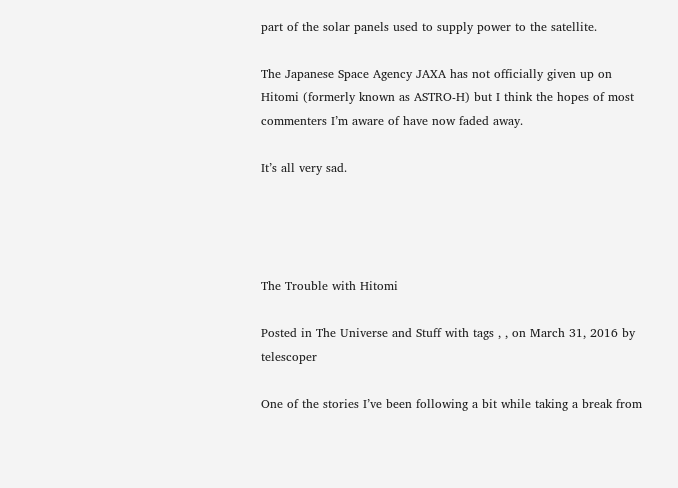part of the solar panels used to supply power to the satellite.

The Japanese Space Agency JAXA has not officially given up on Hitomi (formerly known as ASTRO-H) but I think the hopes of most commenters I’m aware of have now faded away.

It’s all very sad.




The Trouble with Hitomi

Posted in The Universe and Stuff with tags , , on March 31, 2016 by telescoper

One of the stories I’ve been following a bit while taking a break from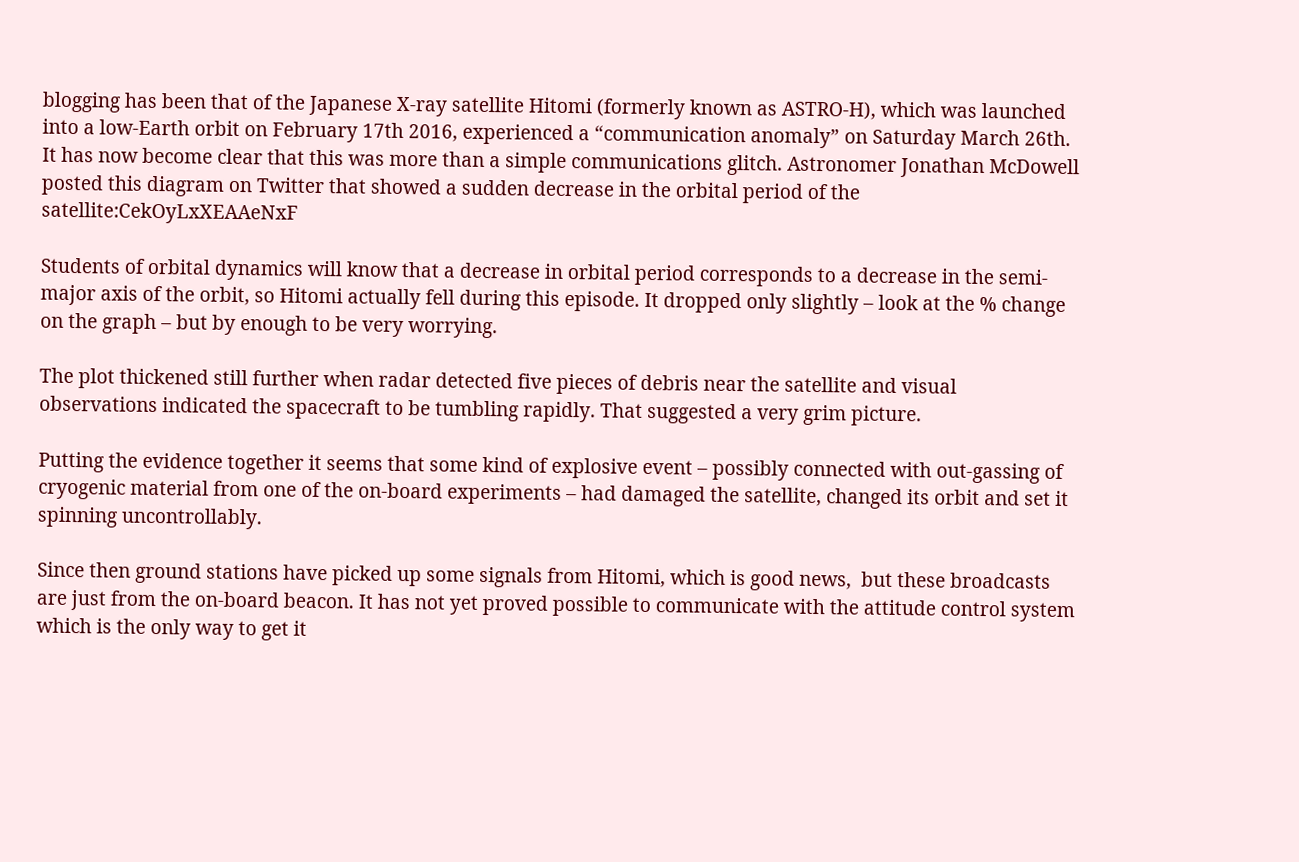blogging has been that of the Japanese X-ray satellite Hitomi (formerly known as ASTRO-H), which was launched into a low-Earth orbit on February 17th 2016, experienced a “communication anomaly” on Saturday March 26th. It has now become clear that this was more than a simple communications glitch. Astronomer Jonathan McDowell posted this diagram on Twitter that showed a sudden decrease in the orbital period of the satellite:CekOyLxXEAAeNxF

Students of orbital dynamics will know that a decrease in orbital period corresponds to a decrease in the semi-major axis of the orbit, so Hitomi actually fell during this episode. It dropped only slightly – look at the % change on the graph – but by enough to be very worrying.

The plot thickened still further when radar detected five pieces of debris near the satellite and visual observations indicated the spacecraft to be tumbling rapidly. That suggested a very grim picture.

Putting the evidence together it seems that some kind of explosive event – possibly connected with out-gassing of cryogenic material from one of the on-board experiments – had damaged the satellite, changed its orbit and set it spinning uncontrollably.

Since then ground stations have picked up some signals from Hitomi, which is good news,  but these broadcasts are just from the on-board beacon. It has not yet proved possible to communicate with the attitude control system which is the only way to get it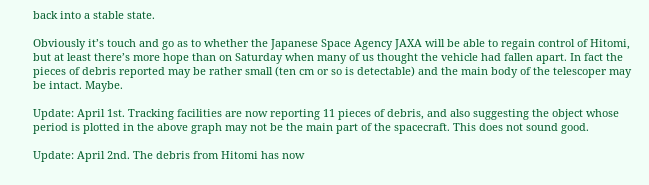back into a stable state.

Obviously it’s touch and go as to whether the Japanese Space Agency JAXA will be able to regain control of Hitomi, but at least there’s more hope than on Saturday when many of us thought the vehicle had fallen apart. In fact the pieces of debris reported may be rather small (ten cm or so is detectable) and the main body of the telescoper may be intact. Maybe.

Update: April 1st. Tracking facilities are now reporting 11 pieces of debris, and also suggesting the object whose period is plotted in the above graph may not be the main part of the spacecraft. This does not sound good.

Update: April 2nd. The debris from Hitomi has now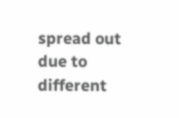spread out due to different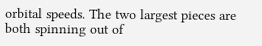orbital speeds. The two largest pieces are both spinning out of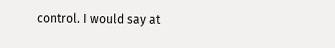control. I would say at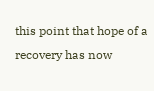this point that hope of a recovery has now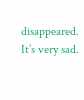disappeared. It’s very sad.